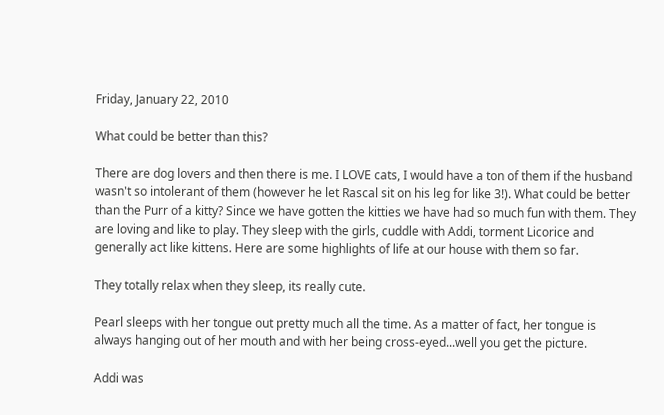Friday, January 22, 2010

What could be better than this?

There are dog lovers and then there is me. I LOVE cats, I would have a ton of them if the husband wasn't so intolerant of them (however he let Rascal sit on his leg for like 3!). What could be better than the Purr of a kitty? Since we have gotten the kitties we have had so much fun with them. They are loving and like to play. They sleep with the girls, cuddle with Addi, torment Licorice and generally act like kittens. Here are some highlights of life at our house with them so far.

They totally relax when they sleep, its really cute.

Pearl sleeps with her tongue out pretty much all the time. As a matter of fact, her tongue is always hanging out of her mouth and with her being cross-eyed...well you get the picture.

Addi was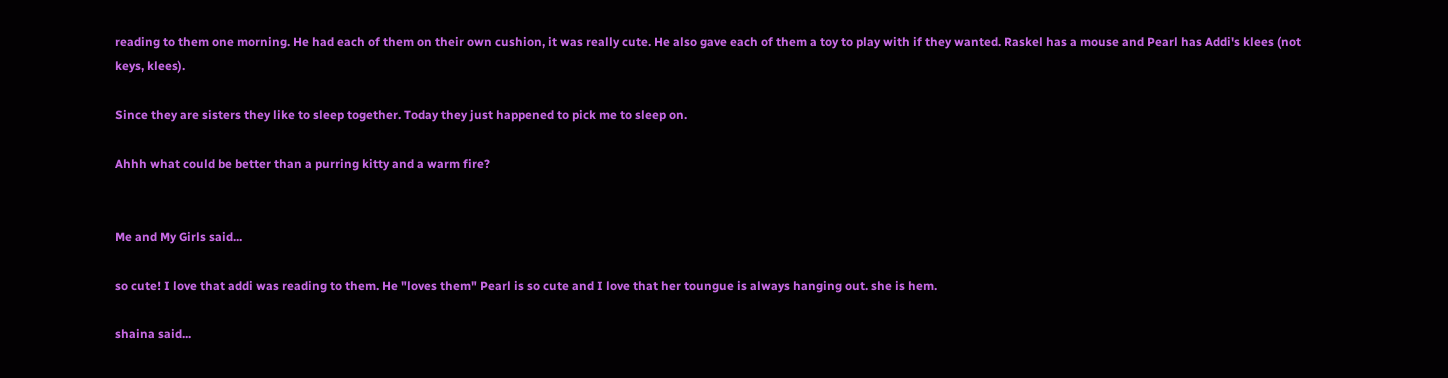reading to them one morning. He had each of them on their own cushion, it was really cute. He also gave each of them a toy to play with if they wanted. Raskel has a mouse and Pearl has Addi's klees (not keys, klees).

Since they are sisters they like to sleep together. Today they just happened to pick me to sleep on.

Ahhh what could be better than a purring kitty and a warm fire?


Me and My Girls said...

so cute! I love that addi was reading to them. He "loves them" Pearl is so cute and I love that her toungue is always hanging out. she is hem.

shaina said...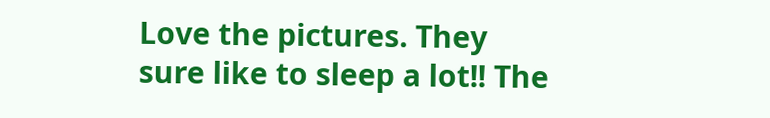Love the pictures. They sure like to sleep a lot!! The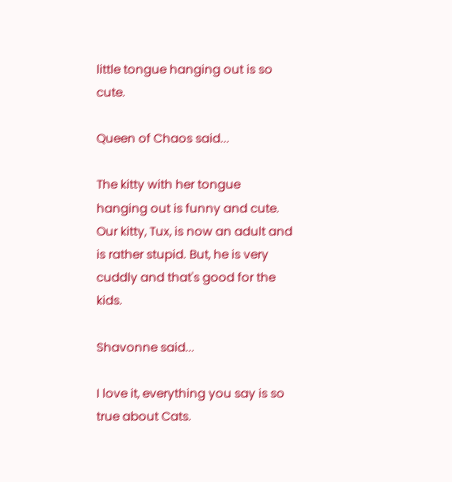little tongue hanging out is so cute.

Queen of Chaos said...

The kitty with her tongue hanging out is funny and cute.
Our kitty, Tux, is now an adult and is rather stupid. But, he is very cuddly and that's good for the kids.

Shavonne said...

I love it, everything you say is so true about Cats.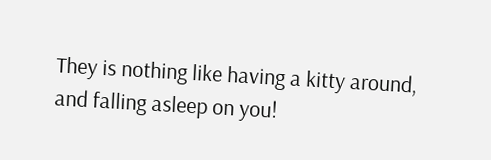They is nothing like having a kitty around, and falling asleep on you!